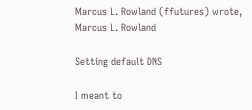Marcus L. Rowland (ffutures) wrote,
Marcus L. Rowland

Setting default DNS

I meant to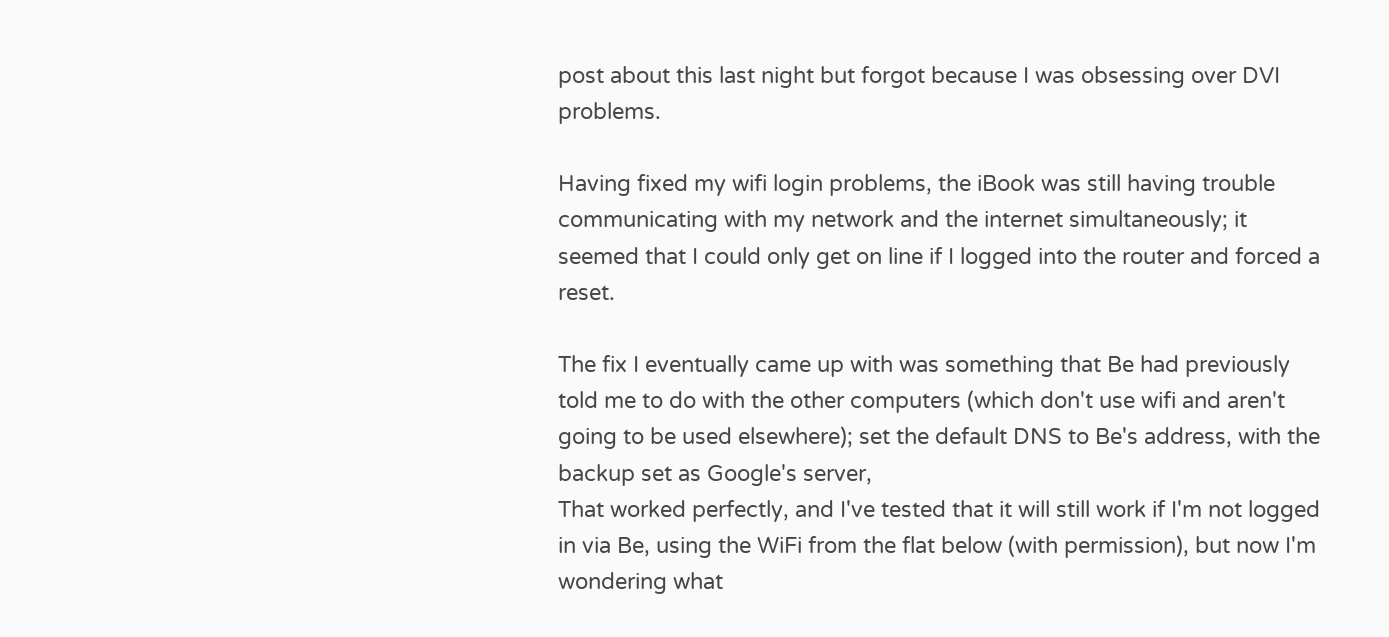post about this last night but forgot because I was obsessing over DVI problems.

Having fixed my wifi login problems, the iBook was still having trouble communicating with my network and the internet simultaneously; it seemed that I could only get on line if I logged into the router and forced a reset.

The fix I eventually came up with was something that Be had previously told me to do with the other computers (which don't use wifi and aren't going to be used elsewhere); set the default DNS to Be's address, with the backup set as Google's server,
That worked perfectly, and I've tested that it will still work if I'm not logged in via Be, using the WiFi from the flat below (with permission), but now I'm wondering what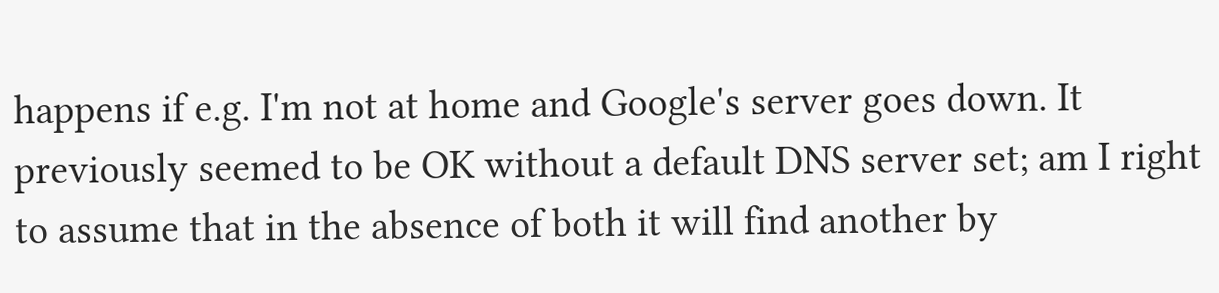happens if e.g. I'm not at home and Google's server goes down. It previously seemed to be OK without a default DNS server set; am I right to assume that in the absence of both it will find another by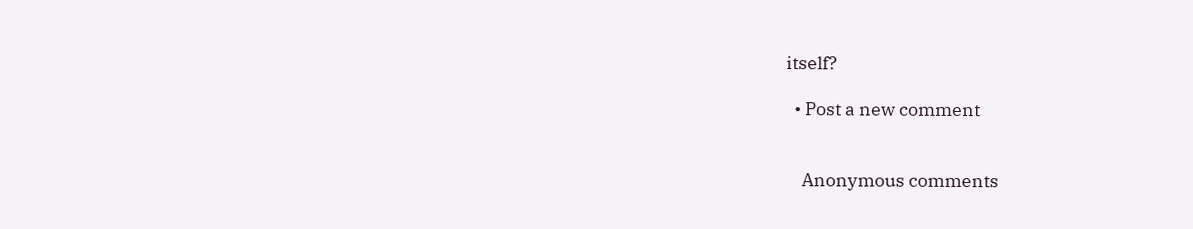itself?

  • Post a new comment


    Anonymous comments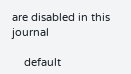are disabled in this journal

    default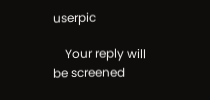userpic

    Your reply will be screened